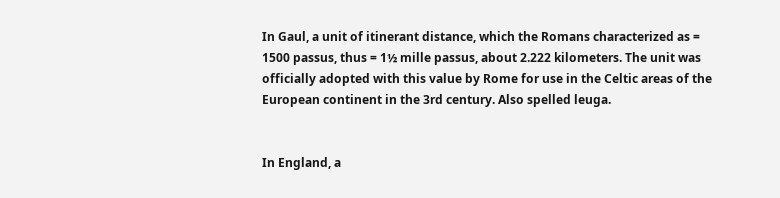In Gaul, a unit of itinerant distance, which the Romans characterized as = 1500 passus, thus = 1½ mille passus, about 2.222 kilometers. The unit was officially adopted with this value by Rome for use in the Celtic areas of the European continent in the 3rd century. Also spelled leuga.


In England, a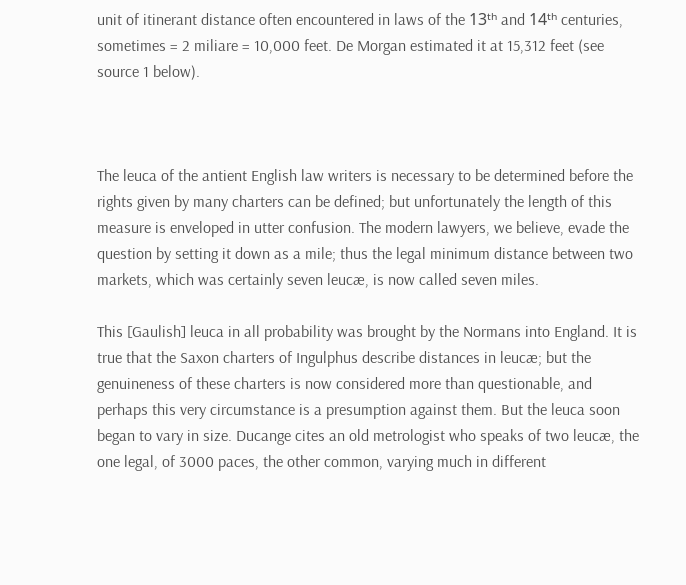unit of itinerant distance often encountered in laws of the 13ᵗʰ and 14ᵗʰ centuries, sometimes = 2 miliare = 10,000 feet. De Morgan estimated it at 15,312 feet (see source 1 below).



The leuca of the antient English law writers is necessary to be determined before the rights given by many charters can be defined; but unfortunately the length of this measure is enveloped in utter confusion. The modern lawyers, we believe, evade the question by setting it down as a mile; thus the legal minimum distance between two markets, which was certainly seven leucæ, is now called seven miles.

This [Gaulish] leuca in all probability was brought by the Normans into England. It is true that the Saxon charters of Ingulphus describe distances in leucæ; but the genuineness of these charters is now considered more than questionable, and perhaps this very circumstance is a presumption against them. But the leuca soon began to vary in size. Ducange cites an old metrologist who speaks of two leucæ, the one legal, of 3000 paces, the other common, varying much in different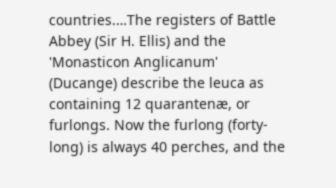countries.…The registers of Battle Abbey (Sir H. Ellis) and the 'Monasticon Anglicanum' (Ducange) describe the leuca as containing 12 quarantenæ, or furlongs. Now the furlong (forty-long) is always 40 perches, and the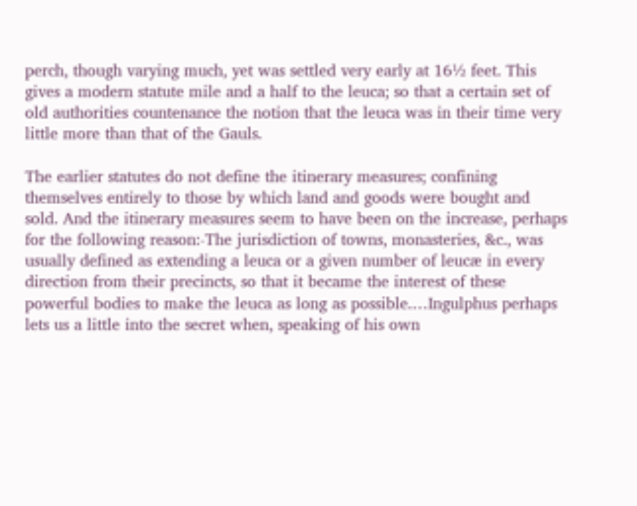perch, though varying much, yet was settled very early at 16½ feet. This gives a modern statute mile and a half to the leuca; so that a certain set of old authorities countenance the notion that the leuca was in their time very little more than that of the Gauls.

The earlier statutes do not define the itinerary measures; confining themselves entirely to those by which land and goods were bought and sold. And the itinerary measures seem to have been on the increase, perhaps for the following reason:-The jurisdiction of towns, monasteries, &c., was usually defined as extending a leuca or a given number of leucæ in every direction from their precincts, so that it became the interest of these powerful bodies to make the leuca as long as possible.…Ingulphus perhaps lets us a little into the secret when, speaking of his own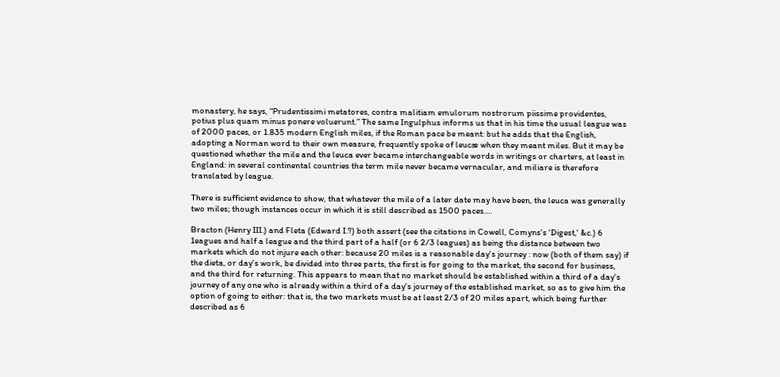monastery, he says, “Prudentissimi metatores, contra malitiam emulorum nostrorum piissime providentes, potius plus quam minus ponere voluerunt.” The same Ingulphus informs us that in his time the usual league was of 2000 paces, or 1.835 modern English miles, if the Roman pace be meant: but he adds that the English, adopting a Norman word to their own measure, frequently spoke of leucæ when they meant miles. But it may be questioned whether the mile and the leuca ever became interchangeable words in writings or charters, at least in England: in several continental countries the term mile never became vernacular, and miliare is therefore translated by league.

There is sufficient evidence to show, that whatever the mile of a later date may have been, the leuca was generally two miles; though instances occur in which it is still described as 1500 paces.…

Bracton (Henry III.) and Fleta (Edward I.?) both assert (see the citations in Cowell, Comyns's 'Digest,' &c.) 6 1eagues and half a league and the third part of a half (or 6 2/3 leagues) as being the distance between two markets which do not injure each other: because 20 miles is a reasonable day's journey : now (both of them say) if the dieta, or day's work, be divided into three parts, the first is for going to the market, the second for business, and the third for returning. This appears to mean that no market should be established within a third of a day's journey of any one who is already within a third of a day's journey of the established market, so as to give him the option of going to either: that is, the two markets must be at least 2/3 of 20 miles apart, which being further described as 6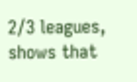2/3 leagues, shows that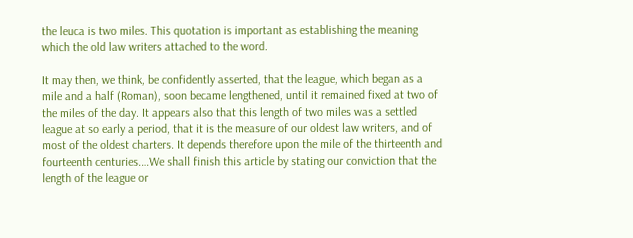the leuca is two miles. This quotation is important as establishing the meaning which the old law writers attached to the word.

It may then, we think, be confidently asserted, that the league, which began as a mile and a half (Roman), soon became lengthened, until it remained fixed at two of the miles of the day. It appears also that this length of two miles was a settled league at so early a period, that it is the measure of our oldest law writers, and of most of the oldest charters. It depends therefore upon the mile of the thirteenth and fourteenth centuries.…We shall finish this article by stating our conviction that the length of the league or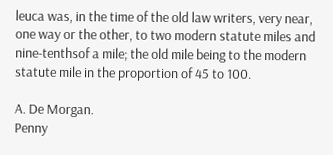leuca was, in the time of the old law writers, very near, one way or the other, to two modern statute miles and nine-tenthsof a mile; the old mile being to the modern statute mile in the proportion of 45 to 100.

A. De Morgan.
Penny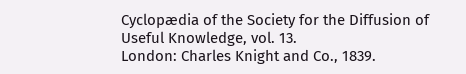Cyclopædia of the Society for the Diffusion of Useful Knowledge, vol. 13.
London: Charles Knight and Co., 1839.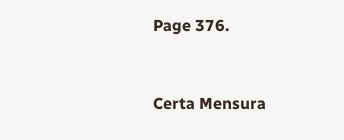Page 376.


Certa Mensura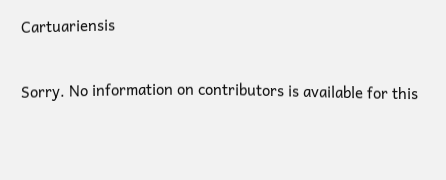Cartuariensis

Sorry. No information on contributors is available for this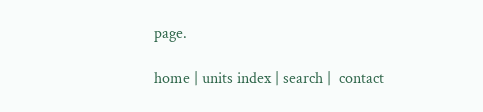page.

home | units index | search |  contact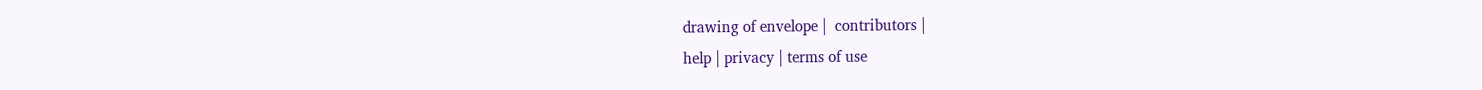drawing of envelope |  contributors |
help | privacy | terms of use